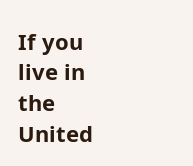If you live in the United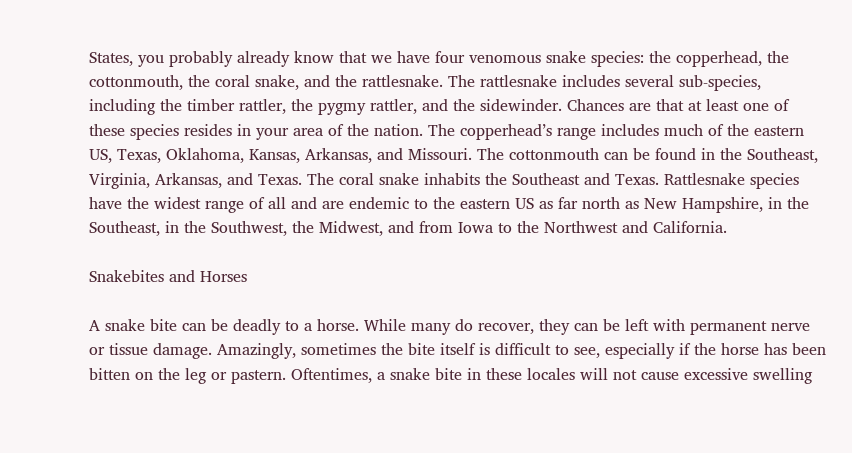States, you probably already know that we have four venomous snake species: the copperhead, the cottonmouth, the coral snake, and the rattlesnake. The rattlesnake includes several sub-species, including the timber rattler, the pygmy rattler, and the sidewinder. Chances are that at least one of these species resides in your area of the nation. The copperhead’s range includes much of the eastern US, Texas, Oklahoma, Kansas, Arkansas, and Missouri. The cottonmouth can be found in the Southeast, Virginia, Arkansas, and Texas. The coral snake inhabits the Southeast and Texas. Rattlesnake species have the widest range of all and are endemic to the eastern US as far north as New Hampshire, in the Southeast, in the Southwest, the Midwest, and from Iowa to the Northwest and California.

Snakebites and Horses

A snake bite can be deadly to a horse. While many do recover, they can be left with permanent nerve or tissue damage. Amazingly, sometimes the bite itself is difficult to see, especially if the horse has been bitten on the leg or pastern. Oftentimes, a snake bite in these locales will not cause excessive swelling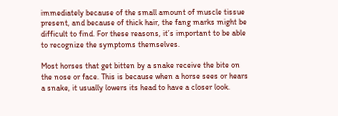immediately because of the small amount of muscle tissue present, and because of thick hair, the fang marks might be difficult to find. For these reasons, it’s important to be able to recognize the symptoms themselves.

Most horses that get bitten by a snake receive the bite on the nose or face. This is because when a horse sees or hears a snake, it usually lowers its head to have a closer look.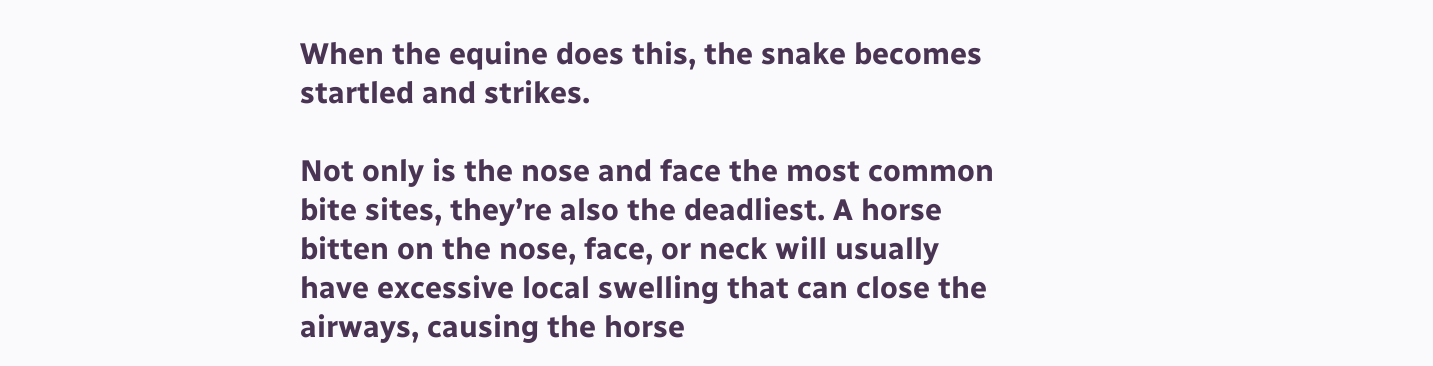When the equine does this, the snake becomes startled and strikes.

Not only is the nose and face the most common bite sites, they’re also the deadliest. A horse bitten on the nose, face, or neck will usually have excessive local swelling that can close the airways, causing the horse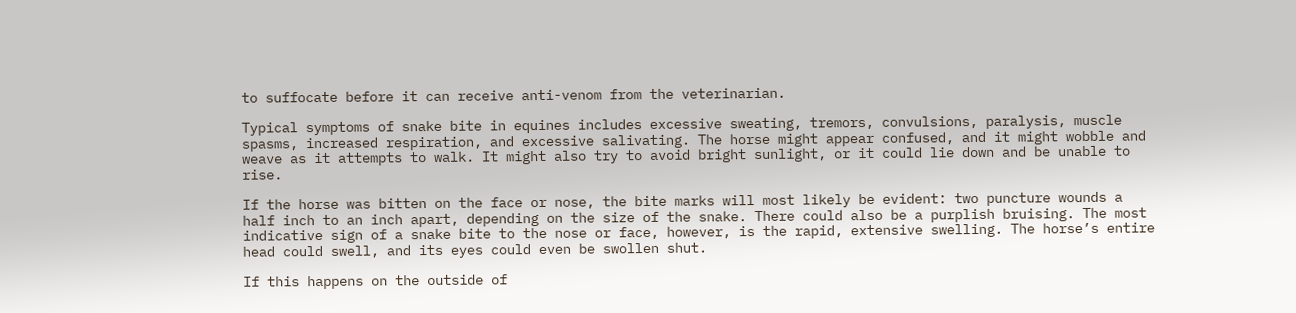to suffocate before it can receive anti-venom from the veterinarian.

Typical symptoms of snake bite in equines includes excessive sweating, tremors, convulsions, paralysis, muscle spasms, increased respiration, and excessive salivating. The horse might appear confused, and it might wobble and weave as it attempts to walk. It might also try to avoid bright sunlight, or it could lie down and be unable to rise.

If the horse was bitten on the face or nose, the bite marks will most likely be evident: two puncture wounds a half inch to an inch apart, depending on the size of the snake. There could also be a purplish bruising. The most indicative sign of a snake bite to the nose or face, however, is the rapid, extensive swelling. The horse’s entire head could swell, and its eyes could even be swollen shut.

If this happens on the outside of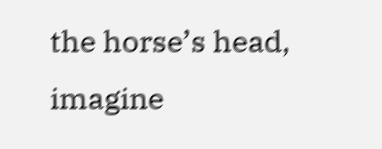the horse’s head, imagine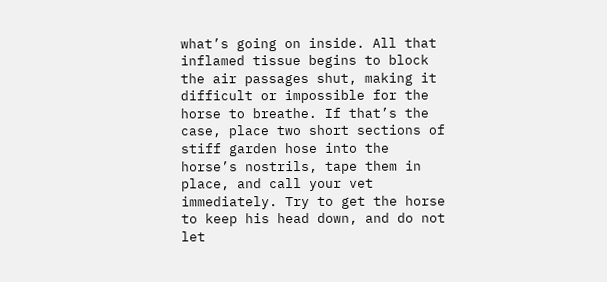what’s going on inside. All that inflamed tissue begins to block the air passages shut, making it difficult or impossible for the horse to breathe. If that’s the case, place two short sections of stiff garden hose into the horse’s nostrils, tape them in place, and call your vet immediately. Try to get the horse to keep his head down, and do not let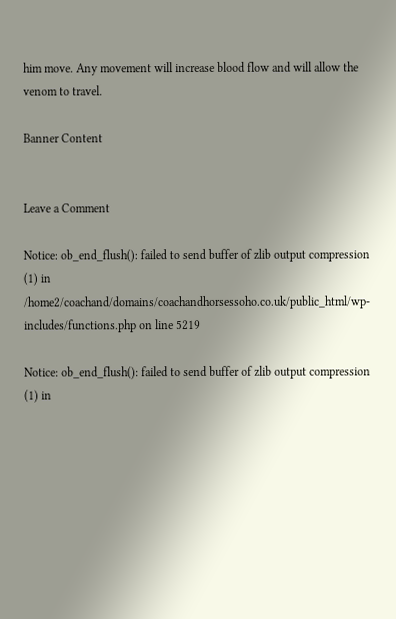him move. Any movement will increase blood flow and will allow the venom to travel.

Banner Content


Leave a Comment

Notice: ob_end_flush(): failed to send buffer of zlib output compression (1) in /home2/coachand/domains/coachandhorsessoho.co.uk/public_html/wp-includes/functions.php on line 5219

Notice: ob_end_flush(): failed to send buffer of zlib output compression (1) in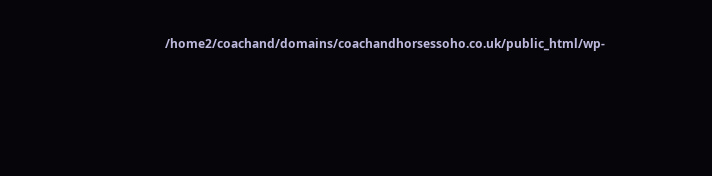/home2/coachand/domains/coachandhorsessoho.co.uk/public_html/wp-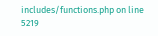includes/functions.php on line 5219